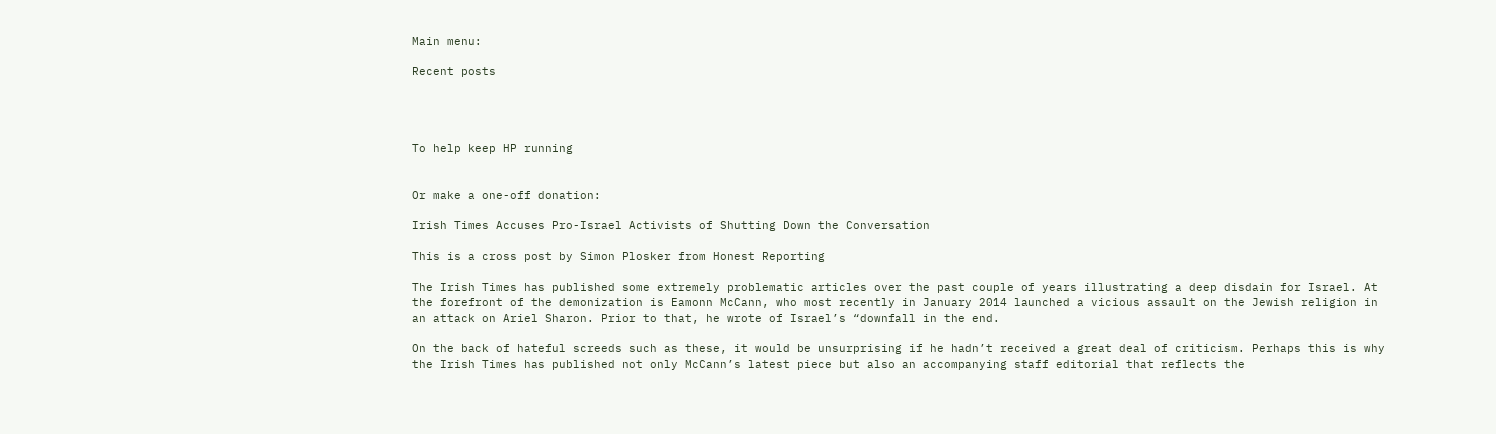Main menu:

Recent posts




To help keep HP running


Or make a one-off donation:

Irish Times Accuses Pro-Israel Activists of Shutting Down the Conversation

This is a cross post by Simon Plosker from Honest Reporting

The Irish Times has published some extremely problematic articles over the past couple of years illustrating a deep disdain for Israel. At the forefront of the demonization is Eamonn McCann, who most recently in January 2014 launched a vicious assault on the Jewish religion in an attack on Ariel Sharon. Prior to that, he wrote of Israel’s “downfall in the end.

On the back of hateful screeds such as these, it would be unsurprising if he hadn’t received a great deal of criticism. Perhaps this is why the Irish Times has published not only McCann’s latest piece but also an accompanying staff editorial that reflects the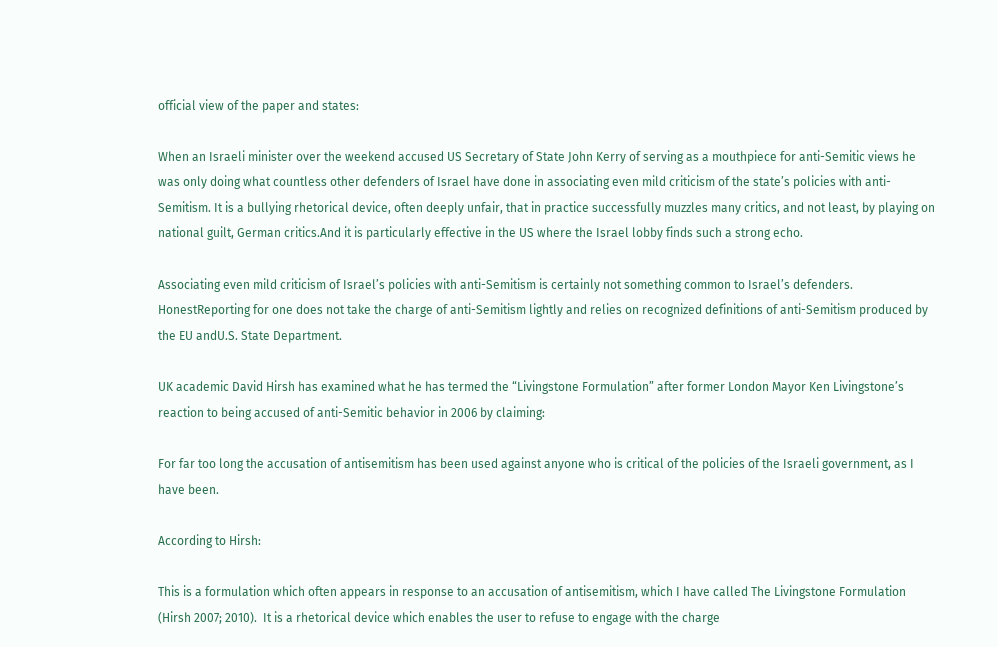official view of the paper and states:

When an Israeli minister over the weekend accused US Secretary of State John Kerry of serving as a mouthpiece for anti-Semitic views he was only doing what countless other defenders of Israel have done in associating even mild criticism of the state’s policies with anti-Semitism. It is a bullying rhetorical device, often deeply unfair, that in practice successfully muzzles many critics, and not least, by playing on national guilt, German critics.And it is particularly effective in the US where the Israel lobby finds such a strong echo.

Associating even mild criticism of Israel’s policies with anti-Semitism is certainly not something common to Israel’s defenders. HonestReporting for one does not take the charge of anti-Semitism lightly and relies on recognized definitions of anti-Semitism produced by the EU andU.S. State Department.

UK academic David Hirsh has examined what he has termed the “Livingstone Formulation” after former London Mayor Ken Livingstone’s reaction to being accused of anti-Semitic behavior in 2006 by claiming:

For far too long the accusation of antisemitism has been used against anyone who is critical of the policies of the Israeli government, as I have been.

According to Hirsh:

This is a formulation which often appears in response to an accusation of antisemitism, which I have called The Livingstone Formulation (Hirsh 2007; 2010).  It is a rhetorical device which enables the user to refuse to engage with the charge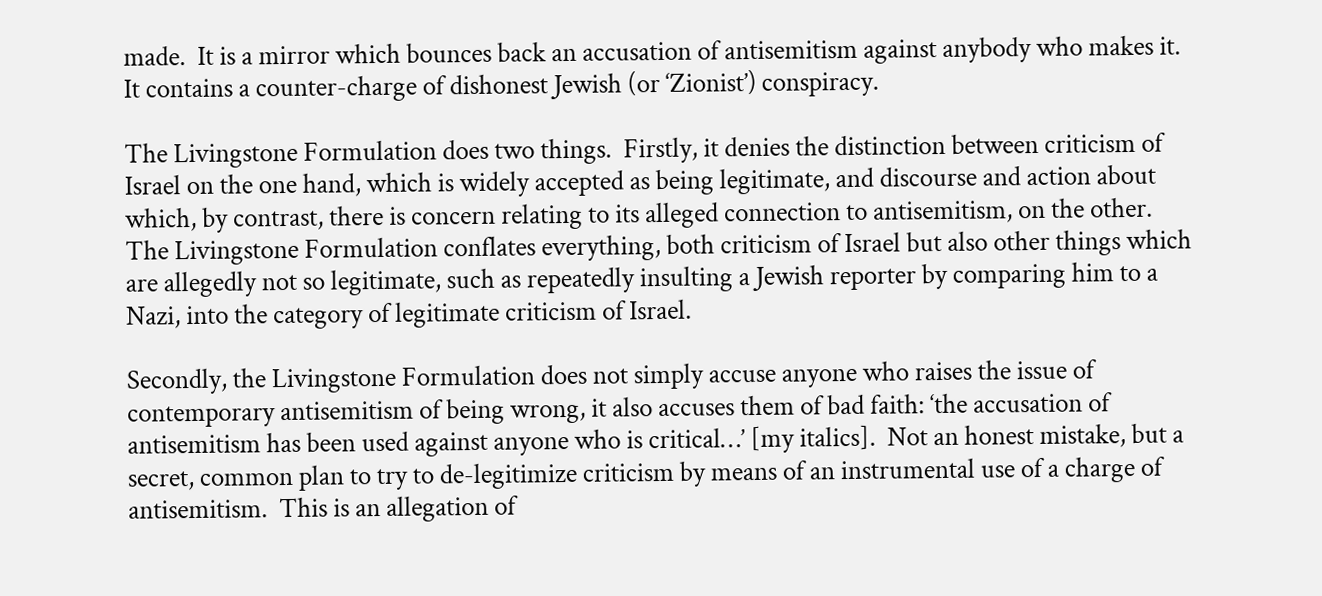made.  It is a mirror which bounces back an accusation of antisemitism against anybody who makes it.  It contains a counter-charge of dishonest Jewish (or ‘Zionist’) conspiracy.

The Livingstone Formulation does two things.  Firstly, it denies the distinction between criticism of Israel on the one hand, which is widely accepted as being legitimate, and discourse and action about which, by contrast, there is concern relating to its alleged connection to antisemitism, on the other. The Livingstone Formulation conflates everything, both criticism of Israel but also other things which are allegedly not so legitimate, such as repeatedly insulting a Jewish reporter by comparing him to a Nazi, into the category of legitimate criticism of Israel.

Secondly, the Livingstone Formulation does not simply accuse anyone who raises the issue of contemporary antisemitism of being wrong, it also accuses them of bad faith: ‘the accusation of antisemitism has been used against anyone who is critical…’ [my italics].  Not an honest mistake, but a secret, common plan to try to de-legitimize criticism by means of an instrumental use of a charge of antisemitism.  This is an allegation of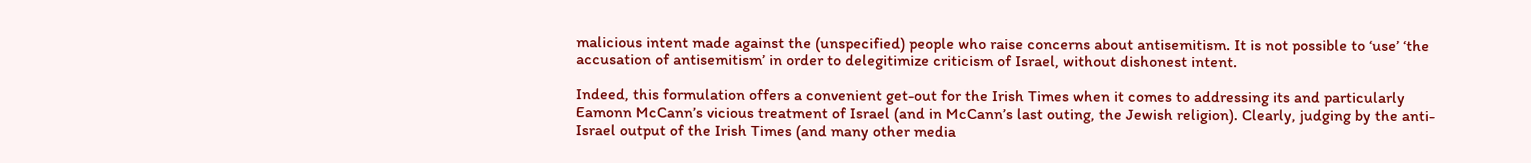malicious intent made against the (unspecified) people who raise concerns about antisemitism. It is not possible to ‘use’ ‘the accusation of antisemitism’ in order to delegitimize criticism of Israel, without dishonest intent.

Indeed, this formulation offers a convenient get-out for the Irish Times when it comes to addressing its and particularly Eamonn McCann’s vicious treatment of Israel (and in McCann’s last outing, the Jewish religion). Clearly, judging by the anti-Israel output of the Irish Times (and many other media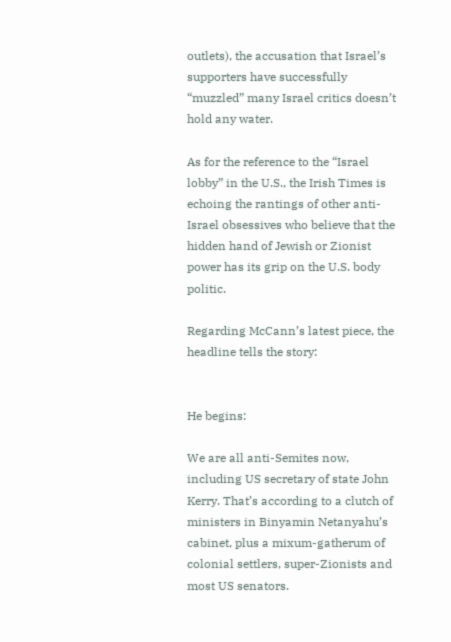outlets), the accusation that Israel’s supporters have successfully “muzzled” many Israel critics doesn’t hold any water.

As for the reference to the “Israel lobby” in the U.S., the Irish Times is echoing the rantings of other anti-Israel obsessives who believe that the hidden hand of Jewish or Zionist power has its grip on the U.S. body politic.

Regarding McCann’s latest piece, the headline tells the story:


He begins:

We are all anti-Semites now, including US secretary of state John Kerry. That’s according to a clutch of ministers in Binyamin Netanyahu’s cabinet, plus a mixum-gatherum of colonial settlers, super-Zionists and most US senators.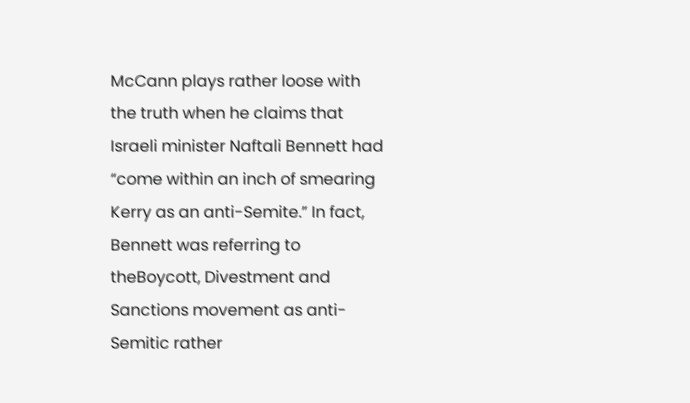McCann plays rather loose with the truth when he claims that Israeli minister Naftali Bennett had “come within an inch of smearing Kerry as an anti-Semite.” In fact, Bennett was referring to theBoycott, Divestment and Sanctions movement as anti-Semitic rather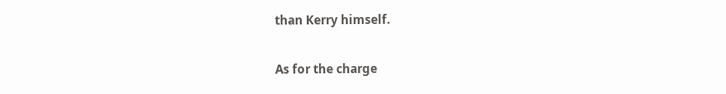than Kerry himself.

As for the charge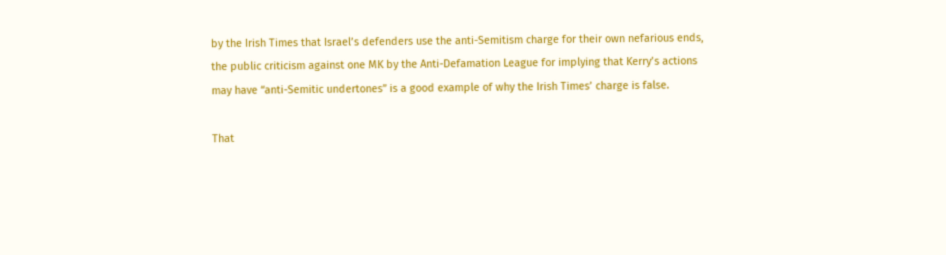by the Irish Times that Israel’s defenders use the anti-Semitism charge for their own nefarious ends, the public criticism against one MK by the Anti-Defamation League for implying that Kerry’s actions may have “anti-Semitic undertones” is a good example of why the Irish Times’ charge is false.

That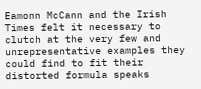Eamonn McCann and the Irish Times felt it necessary to clutch at the very few and unrepresentative examples they could find to fit their distorted formula speaks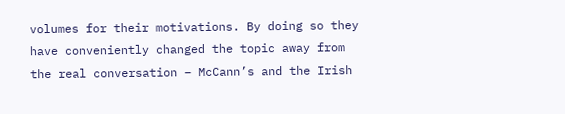volumes for their motivations. By doing so they have conveniently changed the topic away from the real conversation – McCann’s and the Irish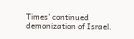Times’ continued demonization of Israel.